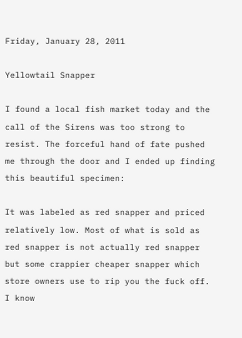Friday, January 28, 2011

Yellowtail Snapper

I found a local fish market today and the call of the Sirens was too strong to resist. The forceful hand of fate pushed me through the door and I ended up finding this beautiful specimen:

It was labeled as red snapper and priced relatively low. Most of what is sold as red snapper is not actually red snapper but some crappier cheaper snapper which store owners use to rip you the fuck off. I know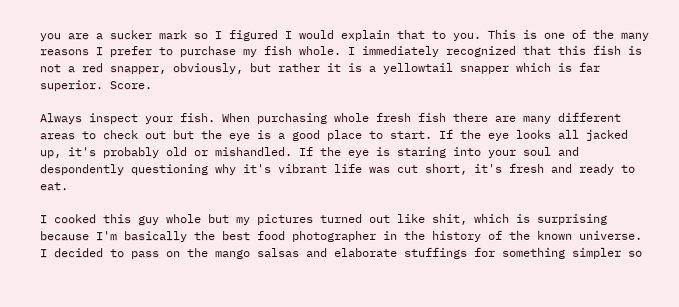you are a sucker mark so I figured I would explain that to you. This is one of the many reasons I prefer to purchase my fish whole. I immediately recognized that this fish is not a red snapper, obviously, but rather it is a yellowtail snapper which is far superior. Score.

Always inspect your fish. When purchasing whole fresh fish there are many different areas to check out but the eye is a good place to start. If the eye looks all jacked up, it's probably old or mishandled. If the eye is staring into your soul and despondently questioning why it's vibrant life was cut short, it's fresh and ready to eat.

I cooked this guy whole but my pictures turned out like shit, which is surprising because I'm basically the best food photographer in the history of the known universe. I decided to pass on the mango salsas and elaborate stuffings for something simpler so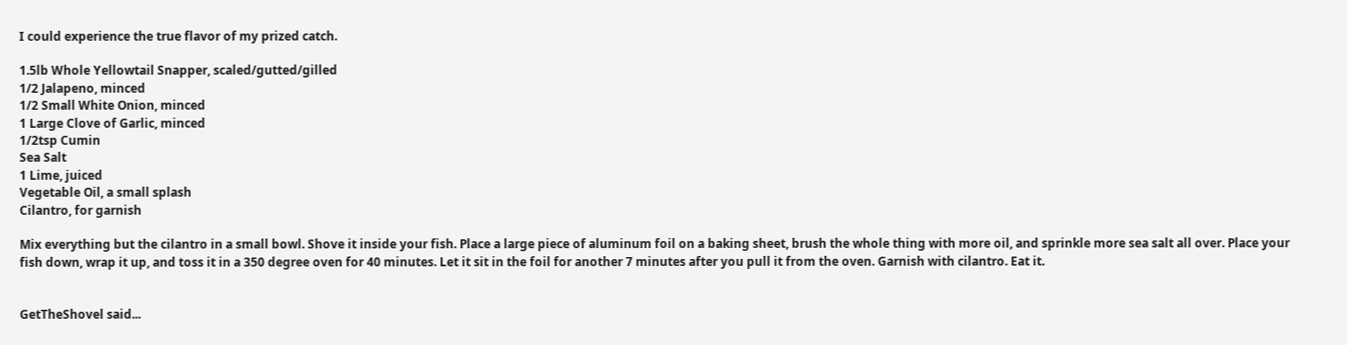I could experience the true flavor of my prized catch.

1.5lb Whole Yellowtail Snapper, scaled/gutted/gilled
1/2 Jalapeno, minced
1/2 Small White Onion, minced
1 Large Clove of Garlic, minced
1/2tsp Cumin
Sea Salt
1 Lime, juiced
Vegetable Oil, a small splash
Cilantro, for garnish

Mix everything but the cilantro in a small bowl. Shove it inside your fish. Place a large piece of aluminum foil on a baking sheet, brush the whole thing with more oil, and sprinkle more sea salt all over. Place your fish down, wrap it up, and toss it in a 350 degree oven for 40 minutes. Let it sit in the foil for another 7 minutes after you pull it from the oven. Garnish with cilantro. Eat it.


GetTheShovel said...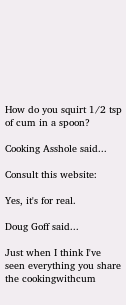How do you squirt 1/2 tsp of cum in a spoon?

Cooking Asshole said...

Consult this website:

Yes, it's for real.

Doug Goff said...

Just when I think I've seen everything you share the cookingwithcum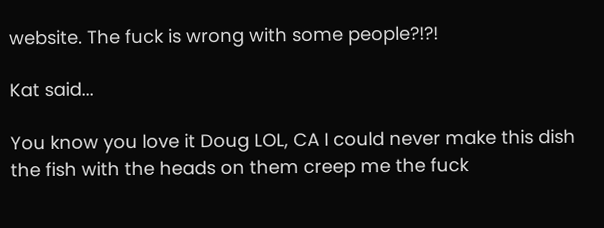website. The fuck is wrong with some people?!?!

Kat said...

You know you love it Doug LOL, CA I could never make this dish the fish with the heads on them creep me the fuck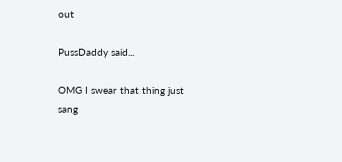out

PussDaddy said...

OMG I swear that thing just sang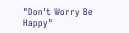"Don't Worry Be Happy"